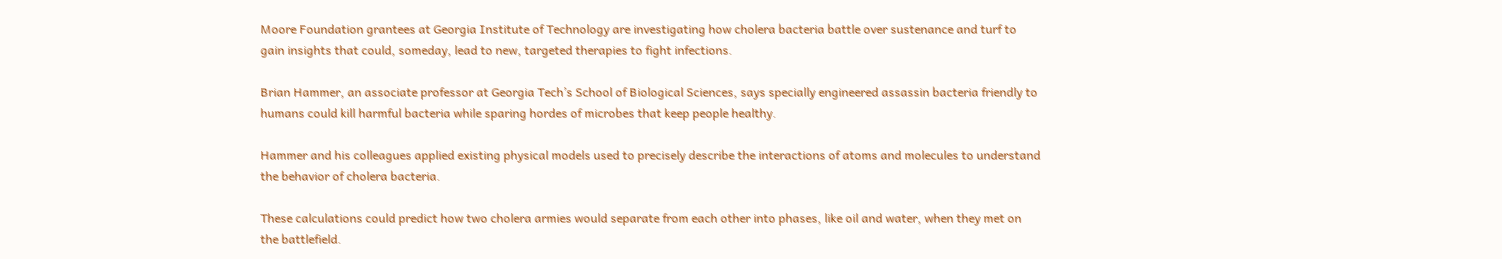Moore Foundation grantees at Georgia Institute of Technology are investigating how cholera bacteria battle over sustenance and turf to gain insights that could, someday, lead to new, targeted therapies to fight infections.

Brian Hammer, an associate professor at Georgia Tech’s School of Biological Sciences, says specially engineered assassin bacteria friendly to humans could kill harmful bacteria while sparing hordes of microbes that keep people healthy.

Hammer and his colleagues applied existing physical models used to precisely describe the interactions of atoms and molecules to understand the behavior of cholera bacteria.

These calculations could predict how two cholera armies would separate from each other into phases, like oil and water, when they met on the battlefield.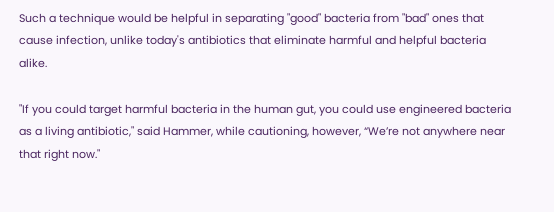Such a technique would be helpful in separating "good" bacteria from "bad" ones that cause infection, unlike today's antibiotics that eliminate harmful and helpful bacteria alike.

"If you could target harmful bacteria in the human gut, you could use engineered bacteria as a living antibiotic," said Hammer, while cautioning, however, “We’re not anywhere near that right now."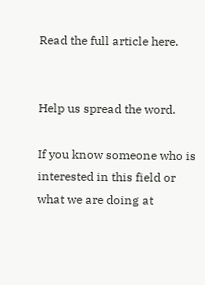Read the full article here.


Help us spread the word.

If you know someone who is interested in this field or what we are doing at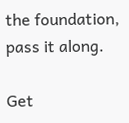the foundation, pass it along.

Get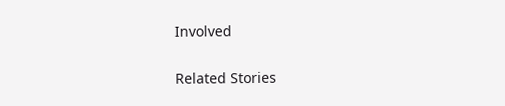Involved

Related Stories